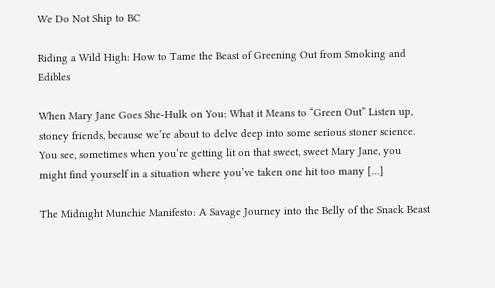We Do Not Ship to BC

Riding a Wild High: How to Tame the Beast of Greening Out from Smoking and Edibles

When Mary Jane Goes She-Hulk on You: What it Means to “Green Out” Listen up, stoney friends, because we’re about to delve deep into some serious stoner science. You see, sometimes when you’re getting lit on that sweet, sweet Mary Jane, you might find yourself in a situation where you’ve taken one hit too many […]

The Midnight Munchie Manifesto: A Savage Journey into the Belly of the Snack Beast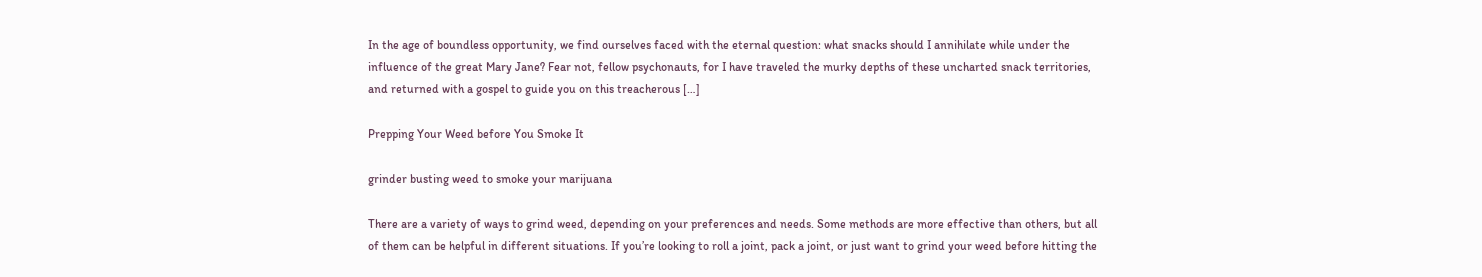In the age of boundless opportunity, we find ourselves faced with the eternal question: what snacks should I annihilate while under the influence of the great Mary Jane? Fear not, fellow psychonauts, for I have traveled the murky depths of these uncharted snack territories, and returned with a gospel to guide you on this treacherous […]

Prepping Your Weed before You Smoke It

grinder busting weed to smoke your marijuana

There are a variety of ways to grind weed, depending on your preferences and needs. Some methods are more effective than others, but all of them can be helpful in different situations. If you’re looking to roll a joint, pack a joint, or just want to grind your weed before hitting the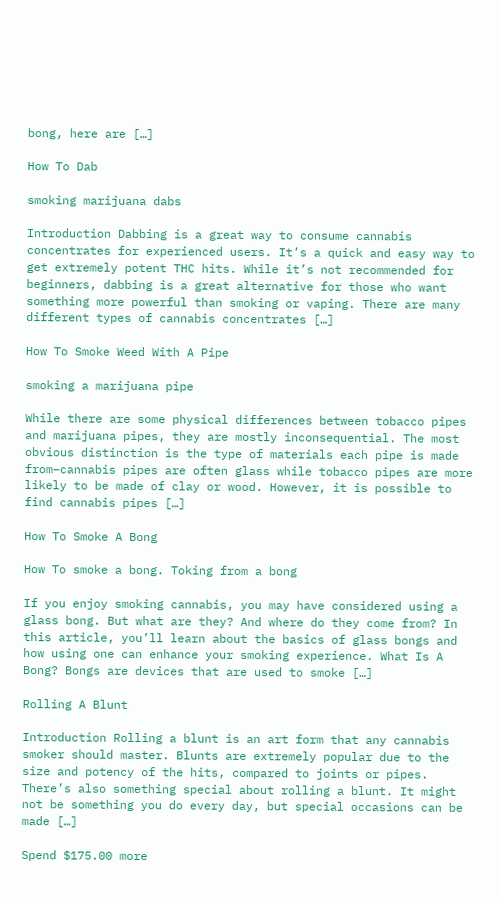bong, here are […]

How To Dab

smoking marijuana dabs

Introduction Dabbing is a great way to consume cannabis concentrates for experienced users. It’s a quick and easy way to get extremely potent THC hits. While it’s not recommended for beginners, dabbing is a great alternative for those who want something more powerful than smoking or vaping. There are many different types of cannabis concentrates […]

How To Smoke Weed With A Pipe

smoking a marijuana pipe

While there are some physical differences between tobacco pipes and marijuana pipes, they are mostly inconsequential. The most obvious distinction is the type of materials each pipe is made from–cannabis pipes are often glass while tobacco pipes are more likely to be made of clay or wood. However, it is possible to find cannabis pipes […]

How To Smoke A Bong

How To smoke a bong. Toking from a bong

If you enjoy smoking cannabis, you may have considered using a glass bong. But what are they? And where do they come from? In this article, you’ll learn about the basics of glass bongs and how using one can enhance your smoking experience. What Is A Bong? Bongs are devices that are used to smoke […]

Rolling A Blunt

Introduction Rolling a blunt is an art form that any cannabis smoker should master. Blunts are extremely popular due to the size and potency of the hits, compared to joints or pipes. There’s also something special about rolling a blunt. It might not be something you do every day, but special occasions can be made […]

Spend $175.00 more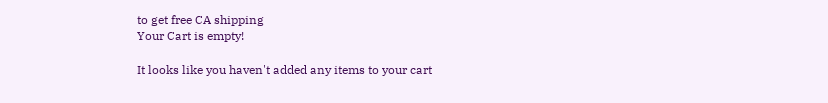to get free CA shipping
Your Cart is empty!

It looks like you haven't added any items to your cart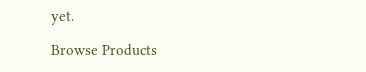yet.

Browse Products